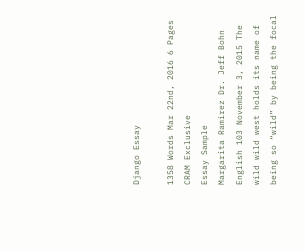Django Essay

1358 Words Mar 22nd, 2016 6 Pages
CRAM Exclusive
Essay Sample
Margarita Ramirez Dr. Jeff Bohn English 103 November 3, 2015 The wild wild west holds its name of being so “wild” by being the focal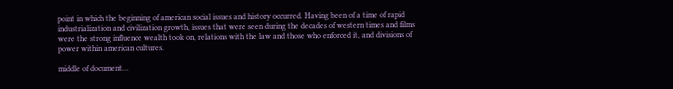point in which the beginning of american social issues and history occurred. Having been of a time of rapid industrialization and civilization growth, issues that were seen during the decades of western times and films were the strong influence wealth took on, relations with the law and those who enforced it, and divisions of power within american cultures.

middle of document…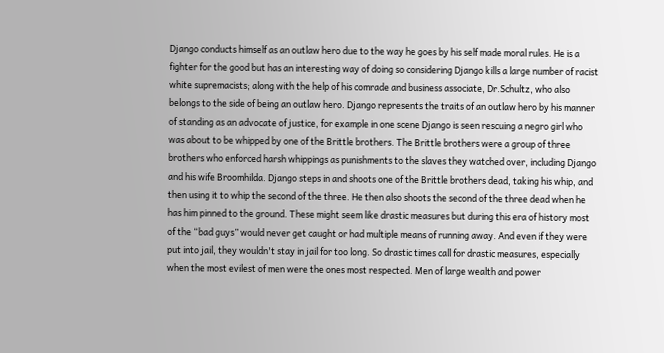Django conducts himself as an outlaw hero due to the way he goes by his self made moral rules. He is a fighter for the good but has an interesting way of doing so considering Django kills a large number of racist white supremacists; along with the help of his comrade and business associate, Dr.Schultz, who also belongs to the side of being an outlaw hero. Django represents the traits of an outlaw hero by his manner of standing as an advocate of justice, for example in one scene Django is seen rescuing a negro girl who was about to be whipped by one of the Brittle brothers. The Brittle brothers were a group of three brothers who enforced harsh whippings as punishments to the slaves they watched over, including Django and his wife Broomhilda. Django steps in and shoots one of the Brittle brothers dead, taking his whip, and then using it to whip the second of the three. He then also shoots the second of the three dead when he has him pinned to the ground. These might seem like drastic measures but during this era of history most of the “bad guys” would never get caught or had multiple means of running away. And even if they were put into jail, they wouldn't stay in jail for too long. So drastic times call for drastic measures, especially when the most evilest of men were the ones most respected. Men of large wealth and power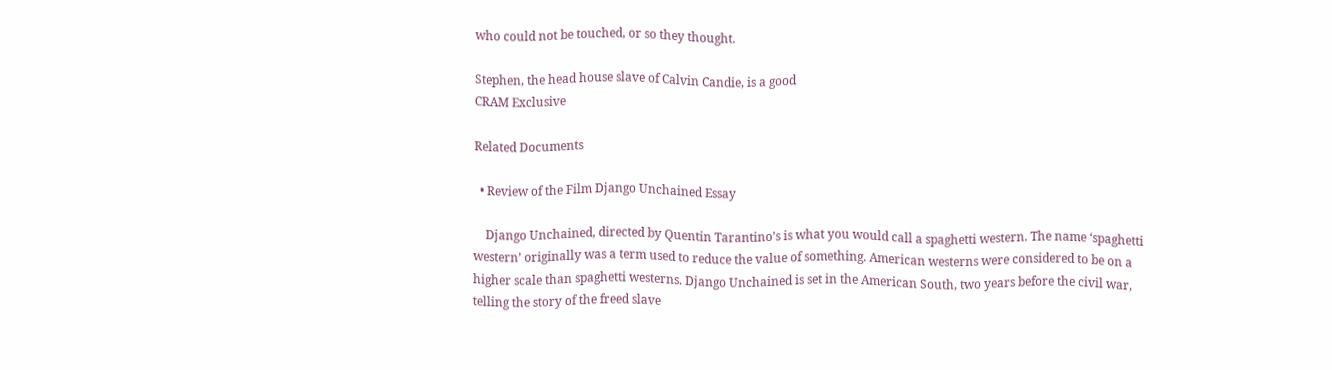who could not be touched, or so they thought.

Stephen, the head house slave of Calvin Candie, is a good
CRAM Exclusive

Related Documents

  • Review of the Film Django Unchained Essay

    Django Unchained, directed by Quentin Tarantino’s is what you would call a spaghetti western. The name ‘spaghetti western’ originally was a term used to reduce the value of something. American westerns were considered to be on a higher scale than spaghetti westerns. Django Unchained is set in the American South, two years before the civil war, telling the story of the freed slave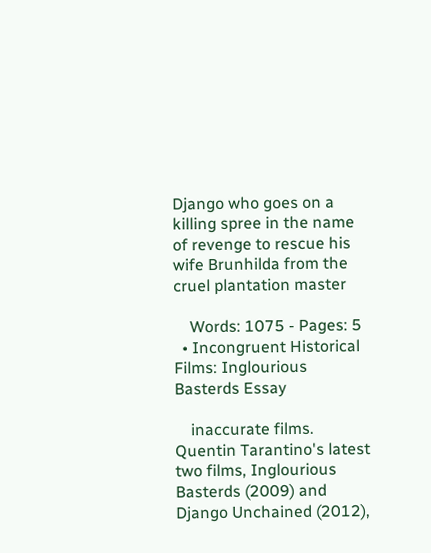Django who goes on a killing spree in the name of revenge to rescue his wife Brunhilda from the cruel plantation master

    Words: 1075 - Pages: 5
  • Incongruent Historical Films: Inglourious Basterds Essay

    inaccurate films. Quentin Tarantino's latest two films, Inglourious Basterds (2009) and Django Unchained (2012),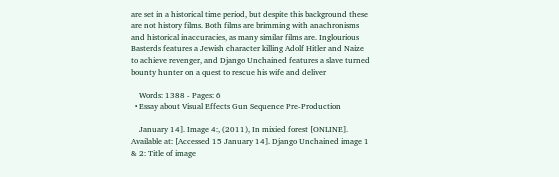are set in a historical time period, but despite this background these are not history films. Both films are brimming with anachronisms and historical inaccuracies, as many similar films are. Inglourious Basterds features a Jewish character killing Adolf Hitler and Naize to achieve revenger, and Django Unchained features a slave turned bounty hunter on a quest to rescue his wife and deliver

    Words: 1388 - Pages: 6
  • Essay about Visual Effects Gun Sequence Pre-Production

    January 14]. Image 4:, (2011), In mixied forest [ONLINE]. Available at: [Accessed 15 January 14]. Django Unchained image 1 & 2: Title of image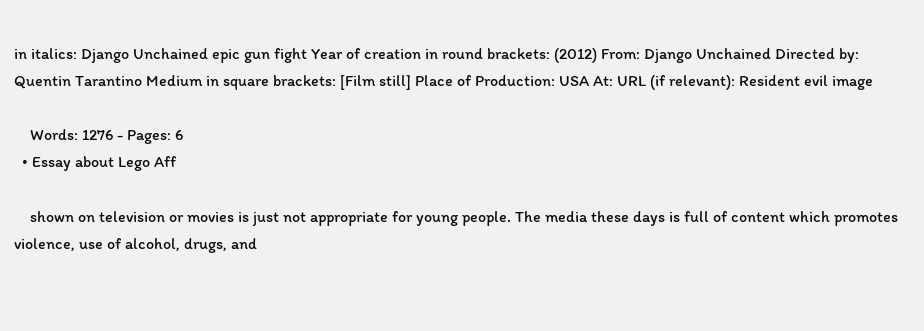in italics: Django Unchained epic gun fight Year of creation in round brackets: (2012) From: Django Unchained Directed by: Quentin Tarantino Medium in square brackets: [Film still] Place of Production: USA At: URL (if relevant): Resident evil image

    Words: 1276 - Pages: 6
  • Essay about Lego Aff

    shown on television or movies is just not appropriate for young people. The media these days is full of content which promotes violence, use of alcohol, drugs, and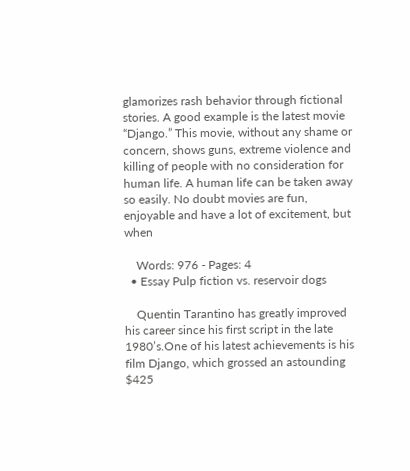glamorizes rash behavior through fictional stories. A good example is the latest movie “Django.” This movie, without any shame or concern, shows guns, extreme violence and killing of people with no consideration for human life. A human life can be taken away so easily. No doubt movies are fun, enjoyable and have a lot of excitement, but when

    Words: 976 - Pages: 4
  • Essay Pulp fiction vs. reservoir dogs

    Quentin Tarantino has greatly improved his career since his first script in the late 1980’s.One of his latest achievements is his film Django, which grossed an astounding $425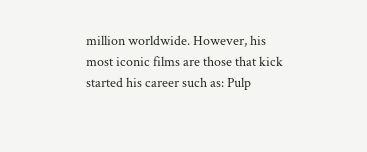million worldwide. However, his most iconic films are those that kick started his career such as: Pulp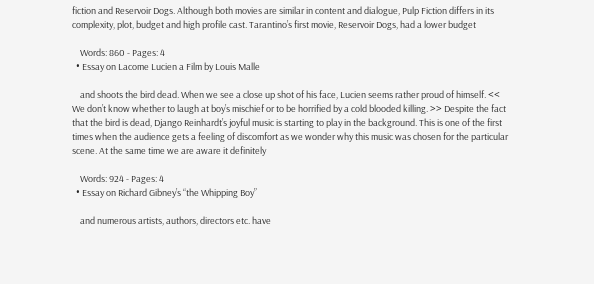fiction and Reservoir Dogs. Although both movies are similar in content and dialogue, Pulp Fiction differs in its complexity, plot, budget and high profile cast. Tarantino’s first movie, Reservoir Dogs, had a lower budget

    Words: 860 - Pages: 4
  • Essay on Lacome Lucien a Film by Louis Malle

    and shoots the bird dead. When we see a close up shot of his face, Lucien seems rather proud of himself. << We don’t know whether to laugh at boy’s mischief or to be horrified by a cold blooded killing. >> Despite the fact that the bird is dead, Django Reinhardt’s joyful music is starting to play in the background. This is one of the first times when the audience gets a feeling of discomfort as we wonder why this music was chosen for the particular scene. At the same time we are aware it definitely

    Words: 924 - Pages: 4
  • Essay on Richard Gibney’s “the Whipping Boy”

    and numerous artists, authors, directors etc. have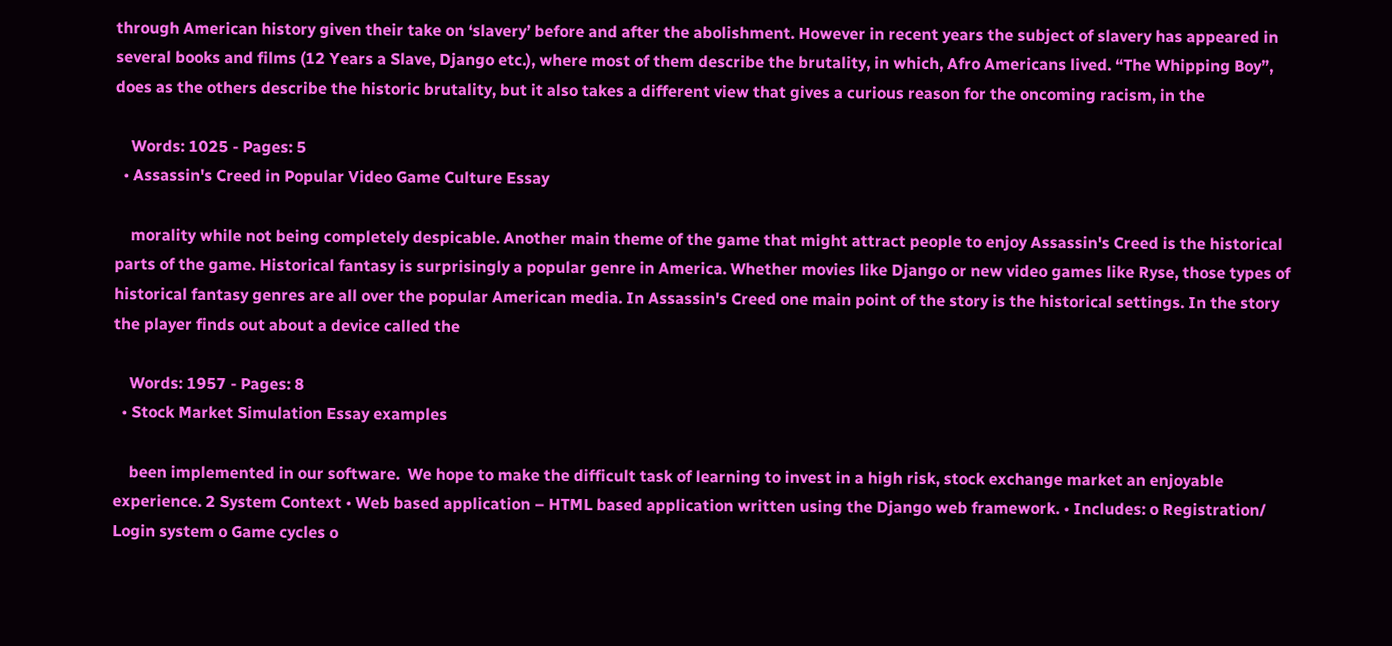through American history given their take on ‘slavery’ before and after the abolishment. However in recent years the subject of slavery has appeared in several books and films (12 Years a Slave, Django etc.), where most of them describe the brutality, in which, Afro Americans lived. “The Whipping Boy”, does as the others describe the historic brutality, but it also takes a different view that gives a curious reason for the oncoming racism, in the

    Words: 1025 - Pages: 5
  • Assassin's Creed in Popular Video Game Culture Essay

    morality while not being completely despicable. Another main theme of the game that might attract people to enjoy Assassin's Creed is the historical parts of the game. Historical fantasy is surprisingly a popular genre in America. Whether movies like Django or new video games like Ryse, those types of historical fantasy genres are all over the popular American media. In Assassin's Creed one main point of the story is the historical settings. In the story the player finds out about a device called the

    Words: 1957 - Pages: 8
  • Stock Market Simulation Essay examples

    been implemented in our software.  We hope to make the difficult task of learning to invest in a high risk, stock exchange market an enjoyable experience. 2 System Context • Web based application – HTML based application written using the Django web framework. • Includes: o Registration/ Login system o Game cycles o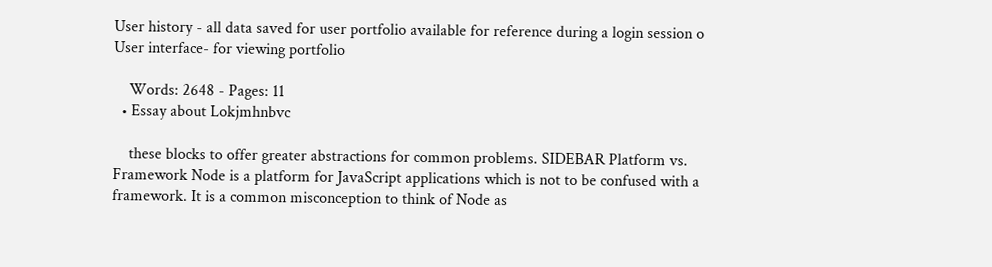User history - all data saved for user portfolio available for reference during a login session o User interface- for viewing portfolio

    Words: 2648 - Pages: 11
  • Essay about Lokjmhnbvc

    these blocks to offer greater abstractions for common problems. SIDEBAR Platform vs. Framework Node is a platform for JavaScript applications which is not to be confused with a framework. It is a common misconception to think of Node as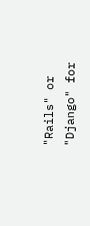"Rails" or "Django" for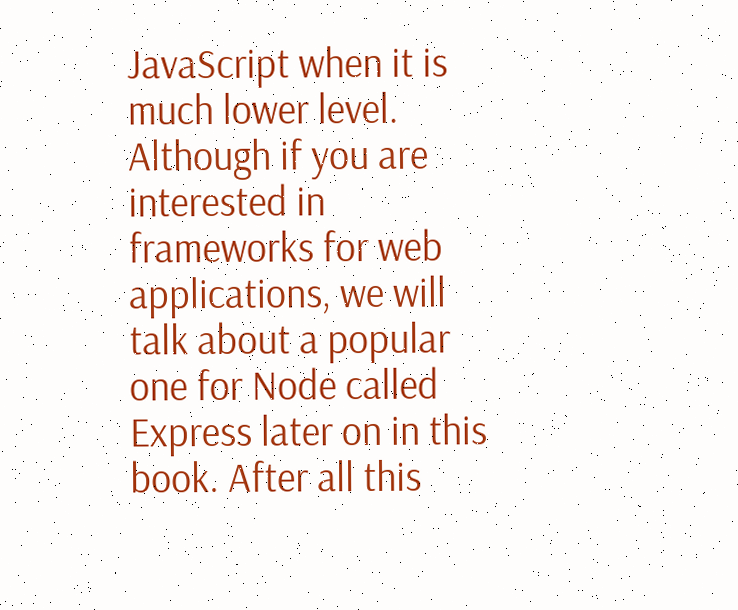JavaScript when it is much lower level. Although if you are interested in frameworks for web applications, we will talk about a popular one for Node called Express later on in this book. After all this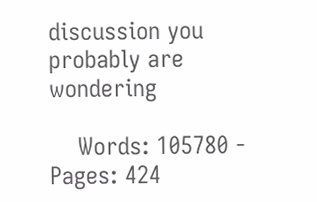discussion you probably are wondering

    Words: 105780 - Pages: 424